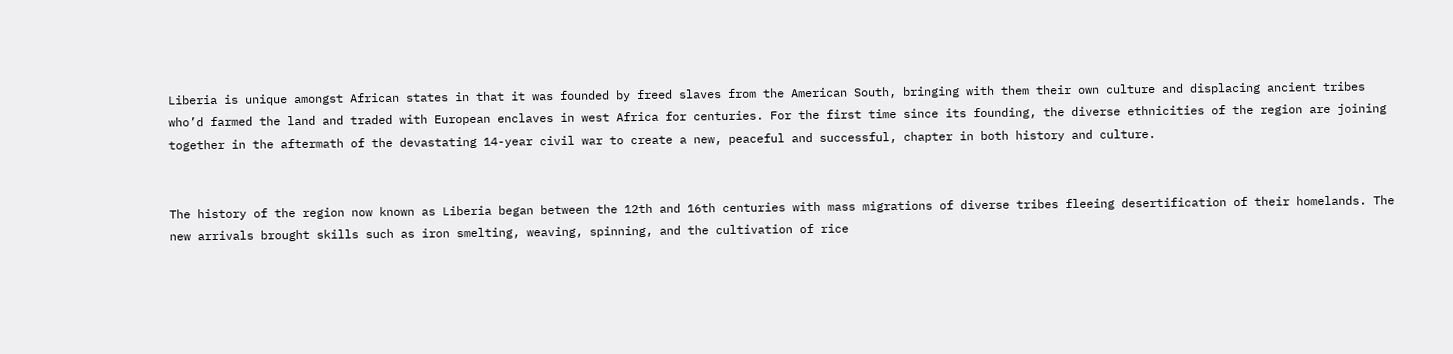Liberia is unique amongst African states in that it was founded by freed slaves from the American South, bringing with them their own culture and displacing ancient tribes who’d farmed the land and traded with European enclaves in west Africa for centuries. For the first time since its founding, the diverse ethnicities of the region are joining together in the aftermath of the devastating 14-year civil war to create a new, peaceful and successful, chapter in both history and culture.


The history of the region now known as Liberia began between the 12th and 16th centuries with mass migrations of diverse tribes fleeing desertification of their homelands. The new arrivals brought skills such as iron smelting, weaving, spinning, and the cultivation of rice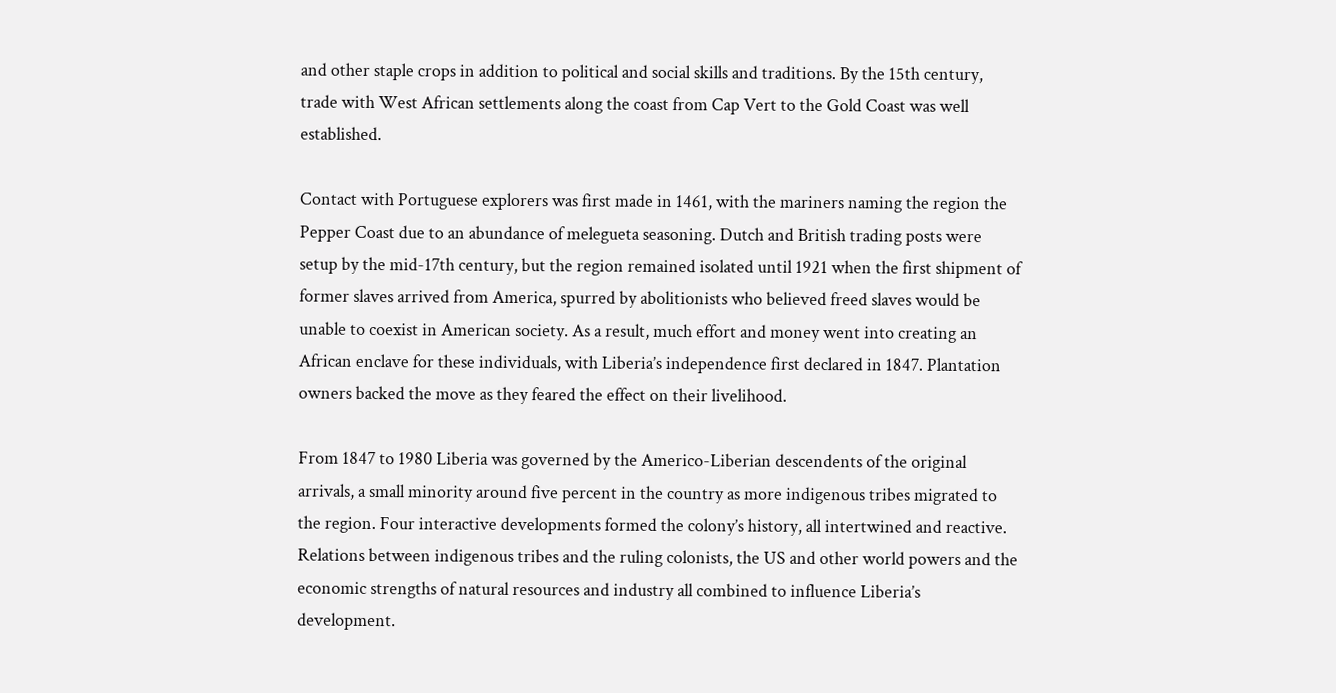and other staple crops in addition to political and social skills and traditions. By the 15th century, trade with West African settlements along the coast from Cap Vert to the Gold Coast was well established.

Contact with Portuguese explorers was first made in 1461, with the mariners naming the region the Pepper Coast due to an abundance of melegueta seasoning. Dutch and British trading posts were setup by the mid-17th century, but the region remained isolated until 1921 when the first shipment of former slaves arrived from America, spurred by abolitionists who believed freed slaves would be unable to coexist in American society. As a result, much effort and money went into creating an African enclave for these individuals, with Liberia’s independence first declared in 1847. Plantation owners backed the move as they feared the effect on their livelihood.

From 1847 to 1980 Liberia was governed by the Americo-Liberian descendents of the original arrivals, a small minority around five percent in the country as more indigenous tribes migrated to the region. Four interactive developments formed the colony’s history, all intertwined and reactive. Relations between indigenous tribes and the ruling colonists, the US and other world powers and the economic strengths of natural resources and industry all combined to influence Liberia’s development.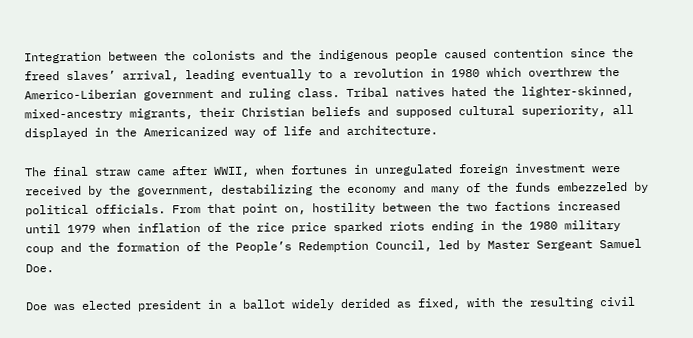Integration between the colonists and the indigenous people caused contention since the freed slaves’ arrival, leading eventually to a revolution in 1980 which overthrew the Americo-Liberian government and ruling class. Tribal natives hated the lighter-skinned, mixed-ancestry migrants, their Christian beliefs and supposed cultural superiority, all displayed in the Americanized way of life and architecture.

The final straw came after WWII, when fortunes in unregulated foreign investment were received by the government, destabilizing the economy and many of the funds embezzeled by political officials. From that point on, hostility between the two factions increased until 1979 when inflation of the rice price sparked riots ending in the 1980 military coup and the formation of the People’s Redemption Council, led by Master Sergeant Samuel Doe.

Doe was elected president in a ballot widely derided as fixed, with the resulting civil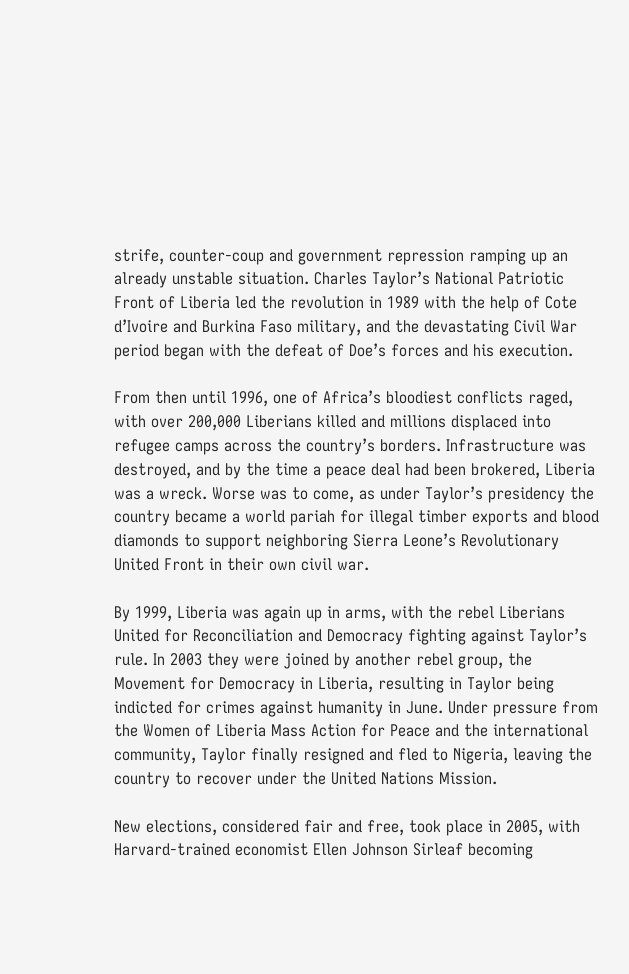strife, counter-coup and government repression ramping up an already unstable situation. Charles Taylor’s National Patriotic Front of Liberia led the revolution in 1989 with the help of Cote d’Ivoire and Burkina Faso military, and the devastating Civil War period began with the defeat of Doe’s forces and his execution.

From then until 1996, one of Africa’s bloodiest conflicts raged, with over 200,000 Liberians killed and millions displaced into refugee camps across the country’s borders. Infrastructure was destroyed, and by the time a peace deal had been brokered, Liberia was a wreck. Worse was to come, as under Taylor’s presidency the country became a world pariah for illegal timber exports and blood diamonds to support neighboring Sierra Leone’s Revolutionary United Front in their own civil war.

By 1999, Liberia was again up in arms, with the rebel Liberians United for Reconciliation and Democracy fighting against Taylor’s rule. In 2003 they were joined by another rebel group, the Movement for Democracy in Liberia, resulting in Taylor being indicted for crimes against humanity in June. Under pressure from the Women of Liberia Mass Action for Peace and the international community, Taylor finally resigned and fled to Nigeria, leaving the country to recover under the United Nations Mission.

New elections, considered fair and free, took place in 2005, with Harvard-trained economist Ellen Johnson Sirleaf becoming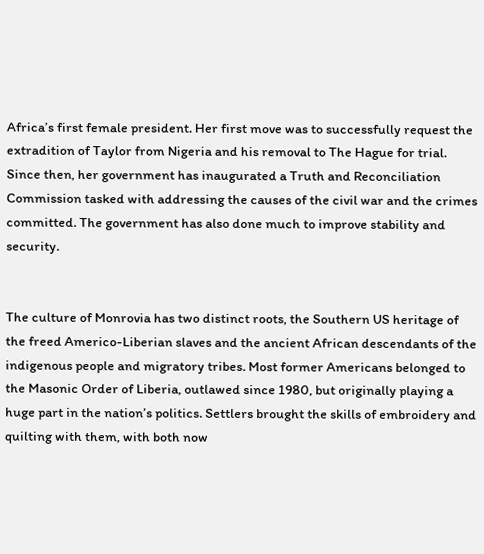Africa’s first female president. Her first move was to successfully request the extradition of Taylor from Nigeria and his removal to The Hague for trial. Since then, her government has inaugurated a Truth and Reconciliation Commission tasked with addressing the causes of the civil war and the crimes committed. The government has also done much to improve stability and security.


The culture of Monrovia has two distinct roots, the Southern US heritage of the freed Americo-Liberian slaves and the ancient African descendants of the indigenous people and migratory tribes. Most former Americans belonged to the Masonic Order of Liberia, outlawed since 1980, but originally playing a huge part in the nation’s politics. Settlers brought the skills of embroidery and quilting with them, with both now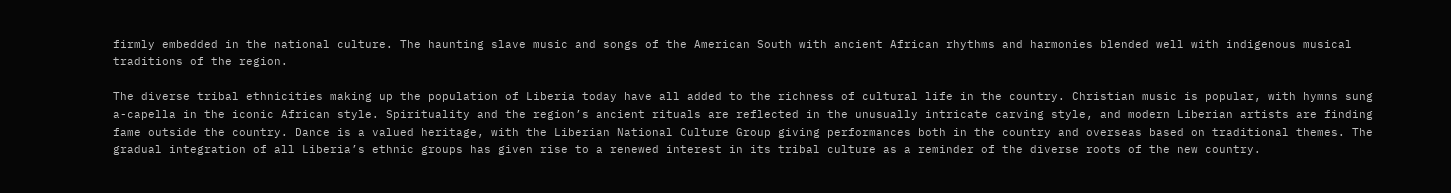firmly embedded in the national culture. The haunting slave music and songs of the American South with ancient African rhythms and harmonies blended well with indigenous musical traditions of the region.

The diverse tribal ethnicities making up the population of Liberia today have all added to the richness of cultural life in the country. Christian music is popular, with hymns sung a-capella in the iconic African style. Spirituality and the region’s ancient rituals are reflected in the unusually intricate carving style, and modern Liberian artists are finding fame outside the country. Dance is a valued heritage, with the Liberian National Culture Group giving performances both in the country and overseas based on traditional themes. The gradual integration of all Liberia’s ethnic groups has given rise to a renewed interest in its tribal culture as a reminder of the diverse roots of the new country.